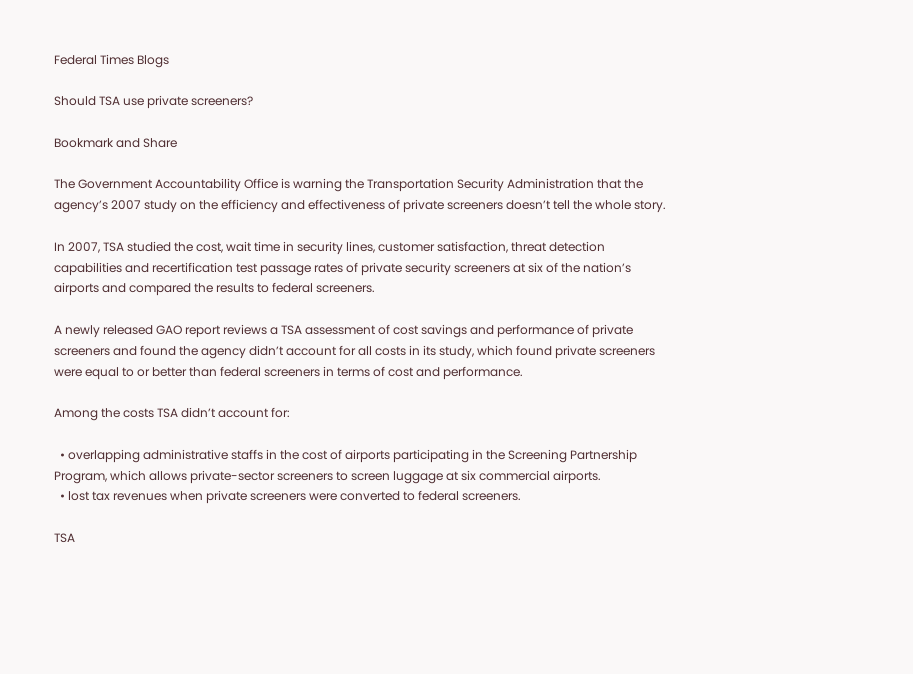Federal Times Blogs

Should TSA use private screeners?

Bookmark and Share

The Government Accountability Office is warning the Transportation Security Administration that the agency’s 2007 study on the efficiency and effectiveness of private screeners doesn’t tell the whole story.

In 2007, TSA studied the cost, wait time in security lines, customer satisfaction, threat detection capabilities and recertification test passage rates of private security screeners at six of the nation’s airports and compared the results to federal screeners.

A newly released GAO report reviews a TSA assessment of cost savings and performance of private screeners and found the agency didn’t account for all costs in its study, which found private screeners were equal to or better than federal screeners in terms of cost and performance.

Among the costs TSA didn’t account for:

  • overlapping administrative staffs in the cost of airports participating in the Screening Partnership Program, which allows private-sector screeners to screen luggage at six commercial airports.
  • lost tax revenues when private screeners were converted to federal screeners.

TSA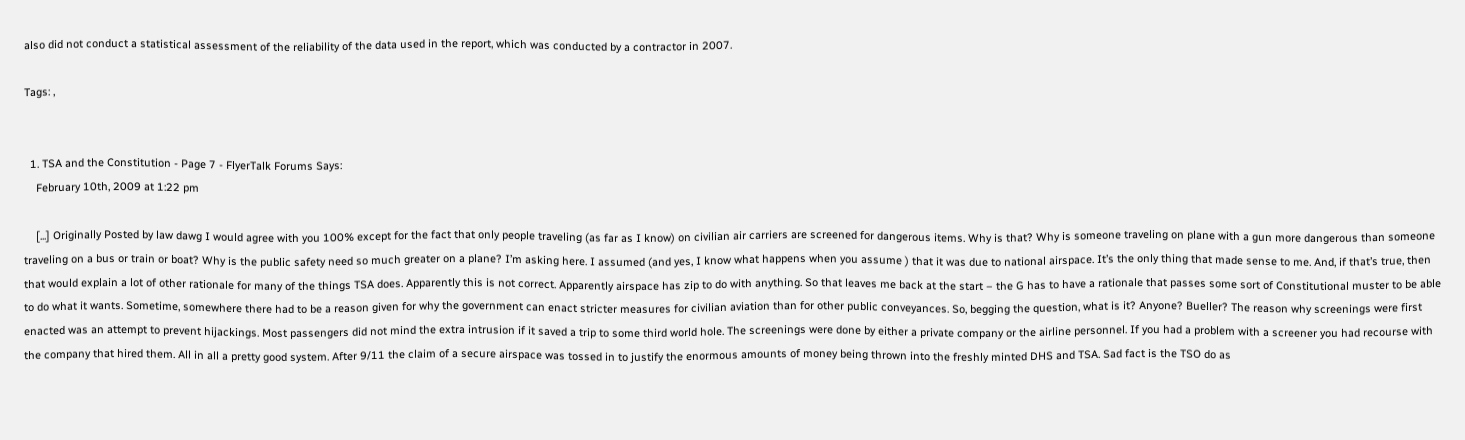also did not conduct a statistical assessment of the reliability of the data used in the report, which was conducted by a contractor in 2007.

Tags: ,


  1. TSA and the Constitution - Page 7 - FlyerTalk Forums Says:
    February 10th, 2009 at 1:22 pm

    [...] Originally Posted by law dawg I would agree with you 100% except for the fact that only people traveling (as far as I know) on civilian air carriers are screened for dangerous items. Why is that? Why is someone traveling on plane with a gun more dangerous than someone traveling on a bus or train or boat? Why is the public safety need so much greater on a plane? I’m asking here. I assumed (and yes, I know what happens when you assume ) that it was due to national airspace. It’s the only thing that made sense to me. And, if that’s true, then that would explain a lot of other rationale for many of the things TSA does. Apparently this is not correct. Apparently airspace has zip to do with anything. So that leaves me back at the start – the G has to have a rationale that passes some sort of Constitutional muster to be able to do what it wants. Sometime, somewhere there had to be a reason given for why the government can enact stricter measures for civilian aviation than for other public conveyances. So, begging the question, what is it? Anyone? Bueller? The reason why screenings were first enacted was an attempt to prevent hijackings. Most passengers did not mind the extra intrusion if it saved a trip to some third world hole. The screenings were done by either a private company or the airline personnel. If you had a problem with a screener you had recourse with the company that hired them. All in all a pretty good system. After 9/11 the claim of a secure airspace was tossed in to justify the enormous amounts of money being thrown into the freshly minted DHS and TSA. Sad fact is the TSO do as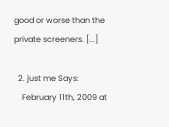good or worse than the private screeners. [...]

  2. just me Says:
    February 11th, 2009 at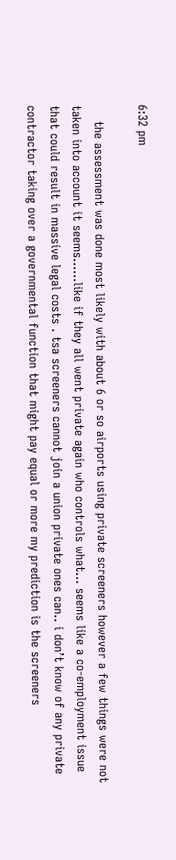6:32 pm

    the assessment was done most likely with about 6 or so airports using private screeners however a few things were not taken into account it seems……like if they all went private again who controls what… seems like a co-employment issue that could result in massive legal costs . tsa screeners cannot join a union private ones can.. i don’t know of any private contractor taking over a governmental function that might pay equal or more my prediction is the screeners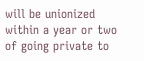will be unionized within a year or two of going private to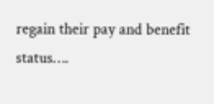regain their pay and benefit status….